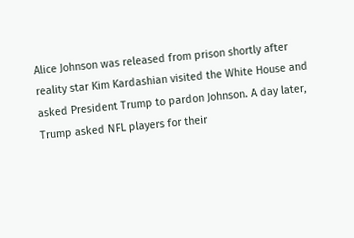Alice Johnson was released from prison shortly after reality star Kim Kardashian visited the White House and asked President Trump to pardon Johnson. A day later, Trump asked NFL players for their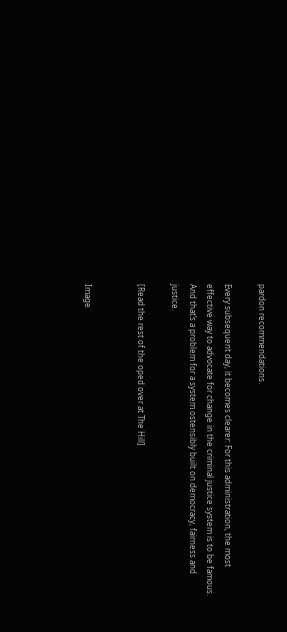pardon recommendations.

Every subsequent day, it becomes clearer: For this administration, the most effective way to advocate for change in the criminal justice system is to be famous. And that’s a problem for a system ostensibly built on democracy, fairness and justice.

[Read the rest of the oped over at The Hill]


Image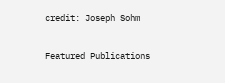credit: Joseph Sohm

Featured Publications